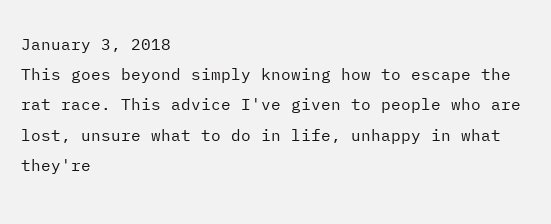January 3, 2018
This goes beyond simply knowing how to escape the rat race. This advice I've given to people who are lost, unsure what to do in life, unhappy in what they're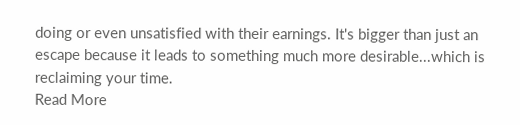doing or even unsatisfied with their earnings. It's bigger than just an escape because it leads to something much more desirable...which is reclaiming your time.
Read More